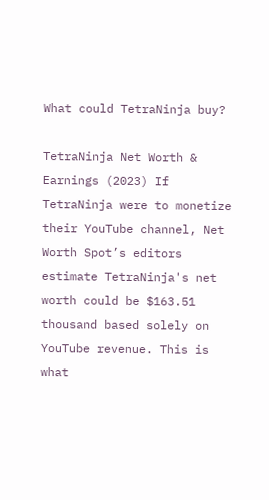What could TetraNinja buy?

TetraNinja Net Worth & Earnings (2023) If TetraNinja were to monetize their YouTube channel, Net Worth Spot’s editors estimate TetraNinja's net worth could be $163.51 thousand based solely on YouTube revenue. This is what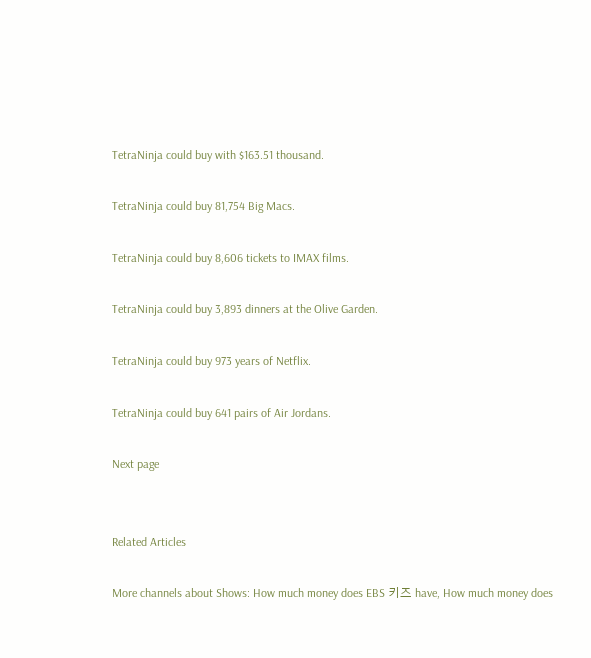TetraNinja could buy with $163.51 thousand.

TetraNinja could buy 81,754 Big Macs.

TetraNinja could buy 8,606 tickets to IMAX films.

TetraNinja could buy 3,893 dinners at the Olive Garden.

TetraNinja could buy 973 years of Netflix.

TetraNinja could buy 641 pairs of Air Jordans.

Next page


Related Articles

More channels about Shows: How much money does EBS 키즈 have, How much money does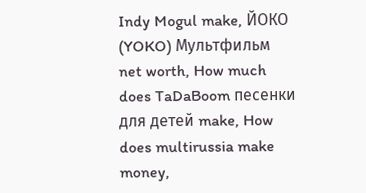Indy Mogul make, ЙОКО (YOKO) Мультфильм net worth, How much does TaDaBoom песенки для детей make, How does multirussia make money,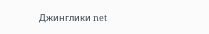Джинглики net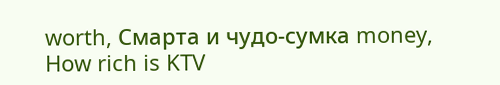worth, Смарта и чудо-сумка money, How rich is KTV